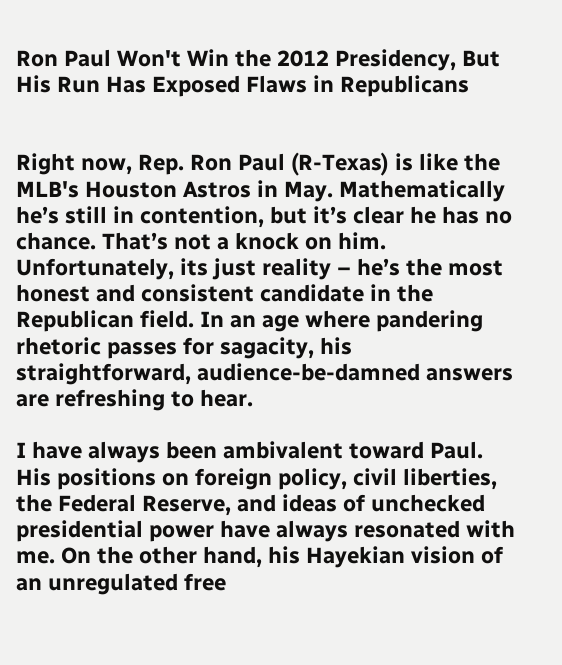Ron Paul Won't Win the 2012 Presidency, But His Run Has Exposed Flaws in Republicans


Right now, Rep. Ron Paul (R-Texas) is like the MLB's Houston Astros in May. Mathematically he’s still in contention, but it’s clear he has no chance. That’s not a knock on him. Unfortunately, its just reality – he’s the most honest and consistent candidate in the Republican field. In an age where pandering rhetoric passes for sagacity, his straightforward, audience-be-damned answers are refreshing to hear.

I have always been ambivalent toward Paul. His positions on foreign policy, civil liberties, the Federal Reserve, and ideas of unchecked presidential power have always resonated with me. On the other hand, his Hayekian vision of an unregulated free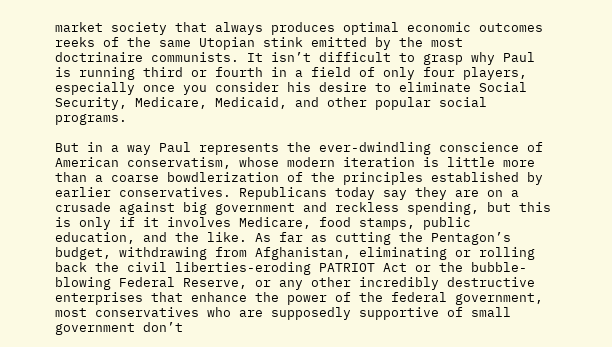market society that always produces optimal economic outcomes reeks of the same Utopian stink emitted by the most doctrinaire communists. It isn’t difficult to grasp why Paul is running third or fourth in a field of only four players, especially once you consider his desire to eliminate Social Security, Medicare, Medicaid, and other popular social programs.

But in a way Paul represents the ever-dwindling conscience of American conservatism, whose modern iteration is little more than a coarse bowdlerization of the principles established by earlier conservatives. Republicans today say they are on a crusade against big government and reckless spending, but this is only if it involves Medicare, food stamps, public education, and the like. As far as cutting the Pentagon’s budget, withdrawing from Afghanistan, eliminating or rolling back the civil liberties-eroding PATRIOT Act or the bubble-blowing Federal Reserve, or any other incredibly destructive enterprises that enhance the power of the federal government, most conservatives who are supposedly supportive of small government don’t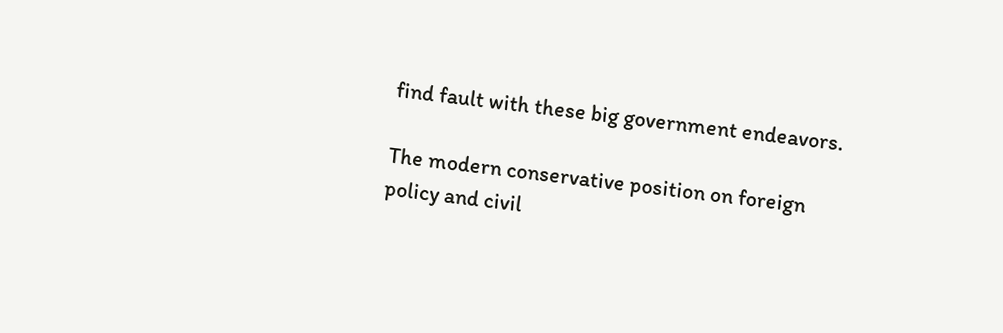find fault with these big government endeavors.

The modern conservative position on foreign policy and civil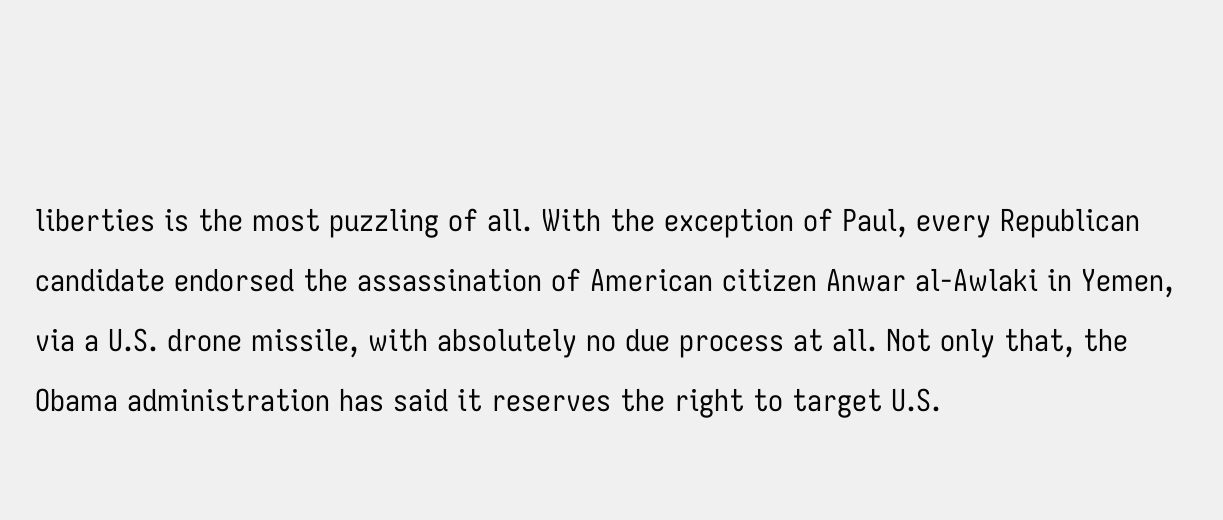liberties is the most puzzling of all. With the exception of Paul, every Republican candidate endorsed the assassination of American citizen Anwar al-Awlaki in Yemen, via a U.S. drone missile, with absolutely no due process at all. Not only that, the Obama administration has said it reserves the right to target U.S.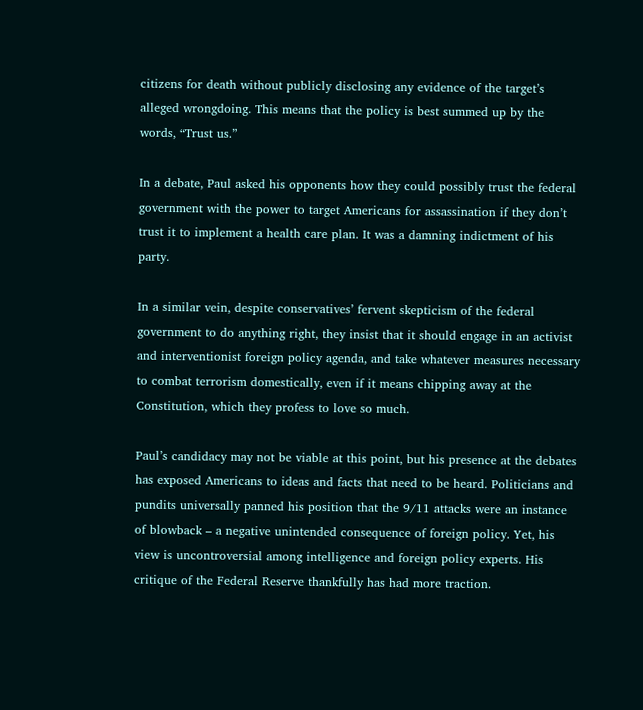citizens for death without publicly disclosing any evidence of the target’s alleged wrongdoing. This means that the policy is best summed up by the words, “Trust us.”

In a debate, Paul asked his opponents how they could possibly trust the federal government with the power to target Americans for assassination if they don’t trust it to implement a health care plan. It was a damning indictment of his party.

In a similar vein, despite conservatives’ fervent skepticism of the federal government to do anything right, they insist that it should engage in an activist and interventionist foreign policy agenda, and take whatever measures necessary to combat terrorism domestically, even if it means chipping away at the Constitution, which they profess to love so much.

Paul’s candidacy may not be viable at this point, but his presence at the debates has exposed Americans to ideas and facts that need to be heard. Politicians and pundits universally panned his position that the 9/11 attacks were an instance of blowback – a negative unintended consequence of foreign policy. Yet, his view is uncontroversial among intelligence and foreign policy experts. His critique of the Federal Reserve thankfully has had more traction.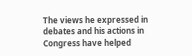The views he expressed in debates and his actions in Congress have helped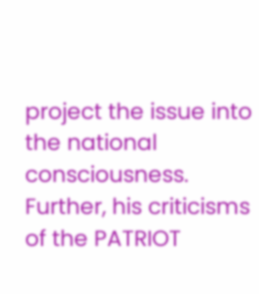project the issue into the national consciousness. Further, his criticisms of the PATRIOT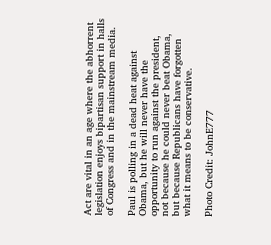Act are vital in an age where the abhorrent legislation enjoys bipartisan support in halls of Congress and in the mainstream media.

Paul is polling in a dead heat against Obama, but he will never have the opportunity to run against the president, not because he could never beat Obama, but because Republicans have forgotten what it means to be conservative.

Photo Credit: JohnE777